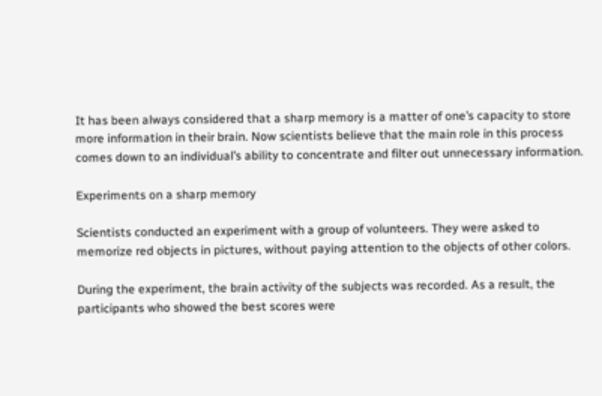It has been always considered that a sharp memory is a matter of one’s capacity to store more information in their brain. Now scientists believe that the main role in this process comes down to an individual’s ability to concentrate and filter out unnecessary information.

Experiments on a sharp memory

Scientists conducted an experiment with a group of volunteers. They were asked to memorize red objects in pictures, without paying attention to the objects of other colors.

During the experiment, the brain activity of the subjects was recorded. As a result, the participants who showed the best scores were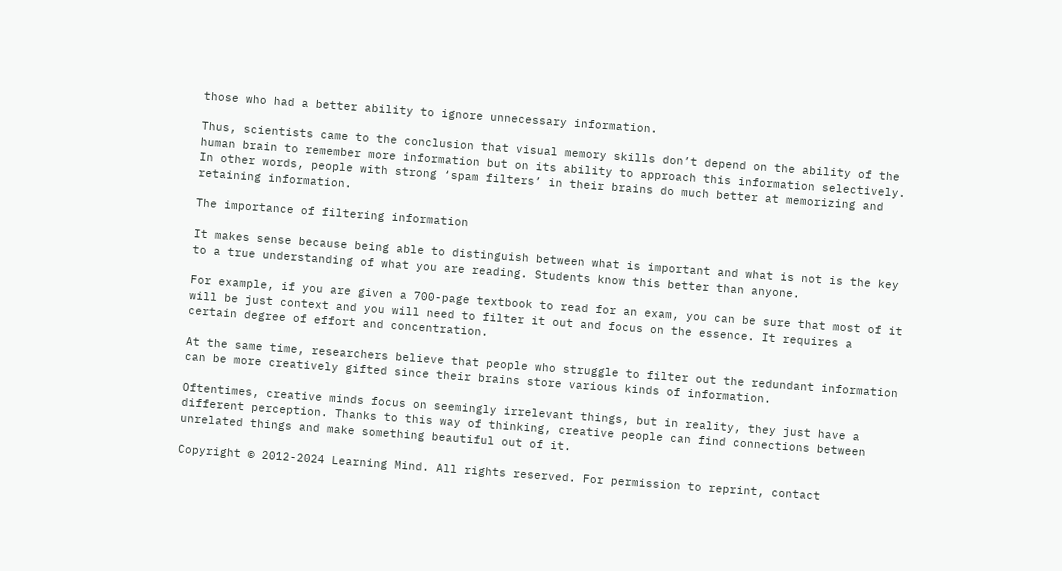those who had a better ability to ignore unnecessary information.

Thus, scientists came to the conclusion that visual memory skills don’t depend on the ability of the human brain to remember more information but on its ability to approach this information selectively. In other words, people with strong ‘spam filters’ in their brains do much better at memorizing and retaining information.

The importance of filtering information

It makes sense because being able to distinguish between what is important and what is not is the key to a true understanding of what you are reading. Students know this better than anyone.

For example, if you are given a 700-page textbook to read for an exam, you can be sure that most of it will be just context and you will need to filter it out and focus on the essence. It requires a certain degree of effort and concentration.

At the same time, researchers believe that people who struggle to filter out the redundant information can be more creatively gifted since their brains store various kinds of information.

Oftentimes, creative minds focus on seemingly irrelevant things, but in reality, they just have a different perception. Thanks to this way of thinking, creative people can find connections between unrelated things and make something beautiful out of it.

Copyright © 2012-2024 Learning Mind. All rights reserved. For permission to reprint, contact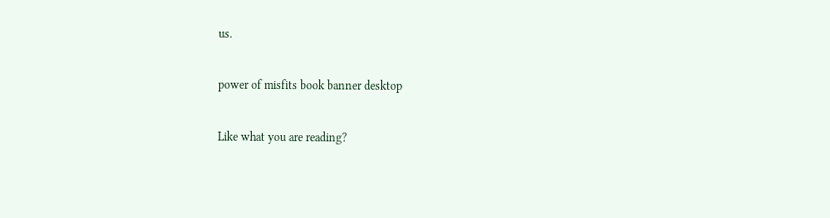us.

power of misfits book banner desktop

Like what you are reading?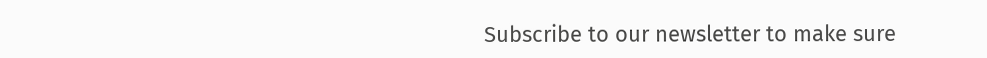Subscribe to our newsletter to make sure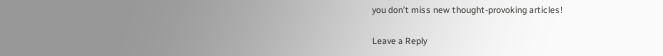you don’t miss new thought-provoking articles!

Leave a Reply